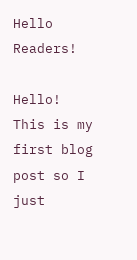Hello Readers!

Hello!  This is my first blog post so I just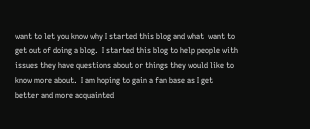want to let you know why I started this blog and what  want to get out of doing a blog.  I started this blog to help people with issues they have questions about or things they would like to know more about.  I am hoping to gain a fan base as I get better and more acquainted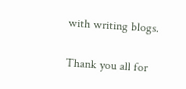with writing blogs.

Thank you all for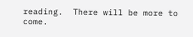reading.  There will be more to come.